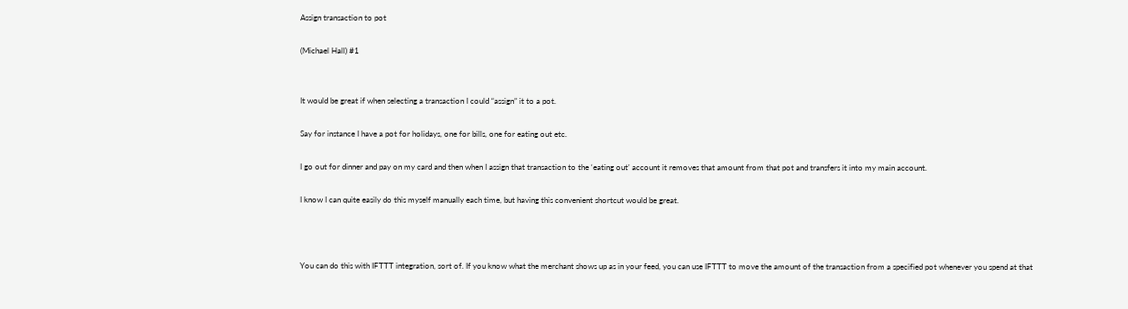Assign transaction to pot

(Michael Hall) #1


It would be great if when selecting a transaction I could “assign” it to a pot.

Say for instance I have a pot for holidays, one for bills, one for eating out etc.

I go out for dinner and pay on my card and then when I assign that transaction to the ‘eating out’ account it removes that amount from that pot and transfers it into my main account.

I know I can quite easily do this myself manually each time, but having this convenient shortcut would be great.



You can do this with IFTTT integration, sort of. If you know what the merchant shows up as in your feed, you can use IFTTT to move the amount of the transaction from a specified pot whenever you spend at that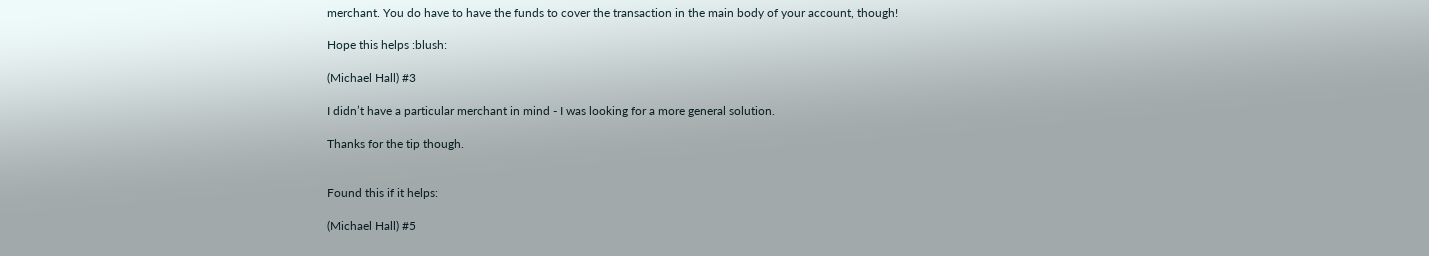merchant. You do have to have the funds to cover the transaction in the main body of your account, though!

Hope this helps :blush:

(Michael Hall) #3

I didn’t have a particular merchant in mind - I was looking for a more general solution.

Thanks for the tip though.


Found this if it helps:

(Michael Hall) #5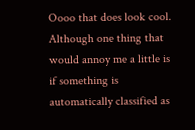Oooo that does look cool. Although one thing that would annoy me a little is if something is automatically classified as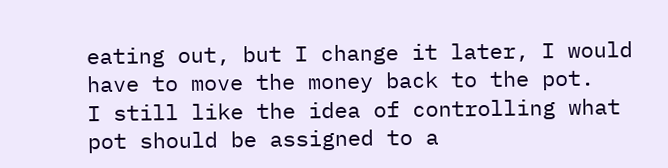eating out, but I change it later, I would have to move the money back to the pot.
I still like the idea of controlling what pot should be assigned to a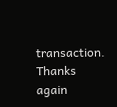transaction.
Thanks again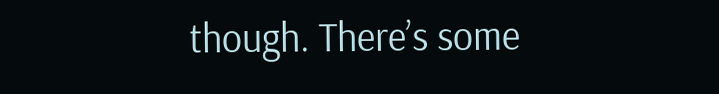though. There’s some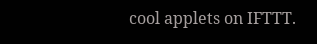cool applets on IFTTT.